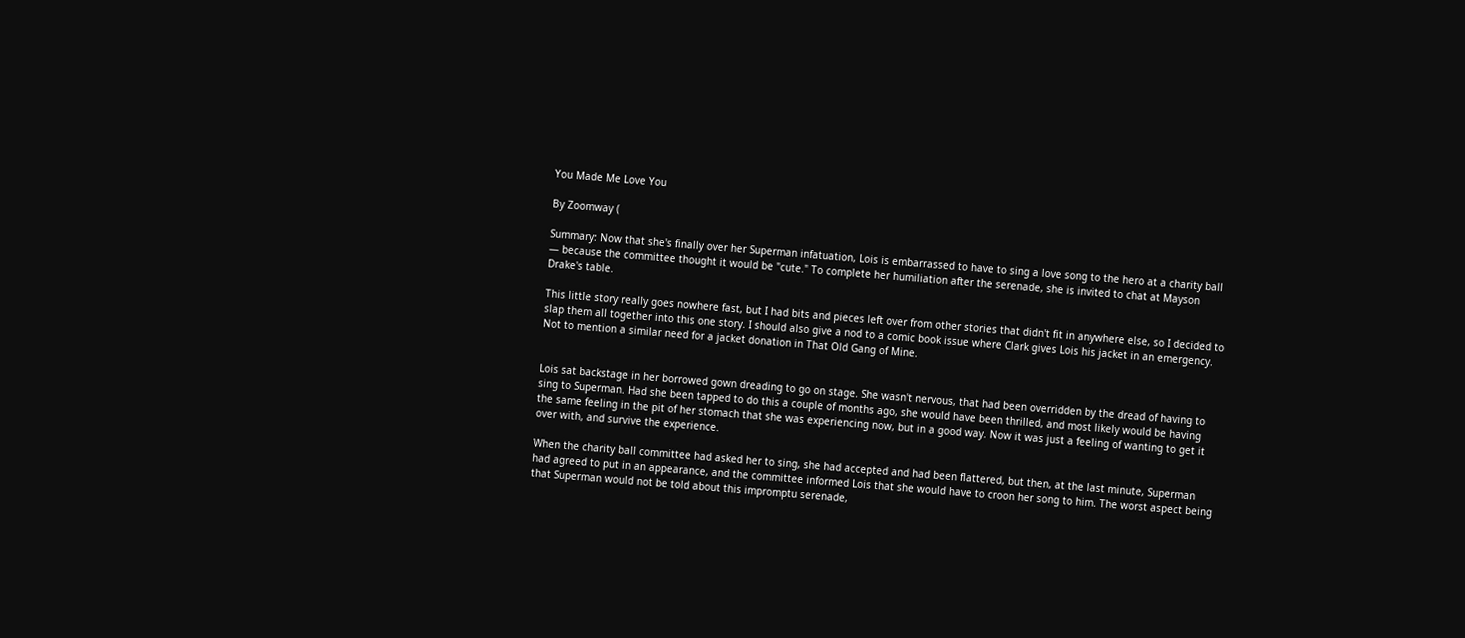You Made Me Love You

By Zoomway (

Summary: Now that she's finally over her Superman infatuation, Lois is embarrassed to have to sing a love song to the hero at a charity ball — because the committee thought it would be "cute." To complete her humiliation after the serenade, she is invited to chat at Mayson Drake's table.

This little story really goes nowhere fast, but I had bits and pieces left over from other stories that didn't fit in anywhere else, so I decided to slap them all together into this one story. I should also give a nod to a comic book issue where Clark gives Lois his jacket in an emergency. Not to mention a similar need for a jacket donation in That Old Gang of Mine.


Lois sat backstage in her borrowed gown dreading to go on stage. She wasn't nervous, that had been overridden by the dread of having to sing to Superman. Had she been tapped to do this a couple of months ago, she would have been thrilled, and most likely would be having the same feeling in the pit of her stomach that she was experiencing now, but in a good way. Now it was just a feeling of wanting to get it over with, and survive the experience.

When the charity ball committee had asked her to sing, she had accepted and had been flattered, but then, at the last minute, Superman had agreed to put in an appearance, and the committee informed Lois that she would have to croon her song to him. The worst aspect being that Superman would not be told about this impromptu serenade,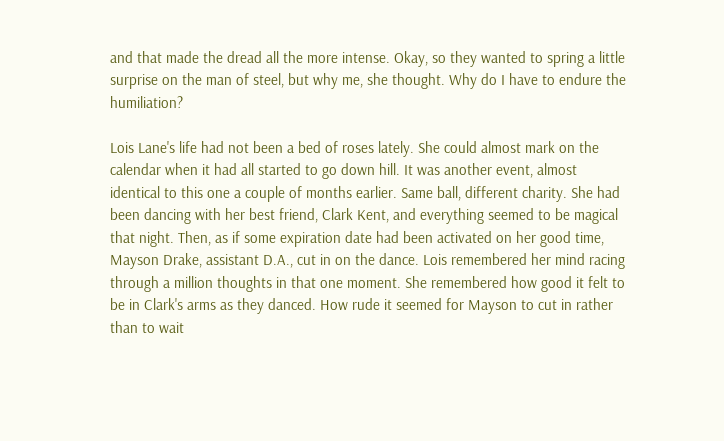and that made the dread all the more intense. Okay, so they wanted to spring a little surprise on the man of steel, but why me, she thought. Why do I have to endure the humiliation?

Lois Lane's life had not been a bed of roses lately. She could almost mark on the calendar when it had all started to go down hill. It was another event, almost identical to this one a couple of months earlier. Same ball, different charity. She had been dancing with her best friend, Clark Kent, and everything seemed to be magical that night. Then, as if some expiration date had been activated on her good time, Mayson Drake, assistant D.A., cut in on the dance. Lois remembered her mind racing through a million thoughts in that one moment. She remembered how good it felt to be in Clark's arms as they danced. How rude it seemed for Mayson to cut in rather than to wait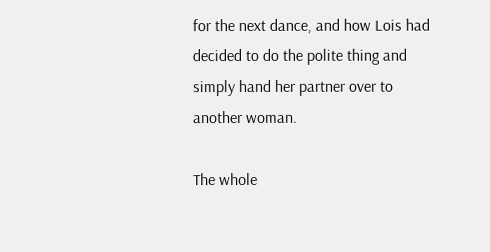for the next dance, and how Lois had decided to do the polite thing and simply hand her partner over to another woman.

The whole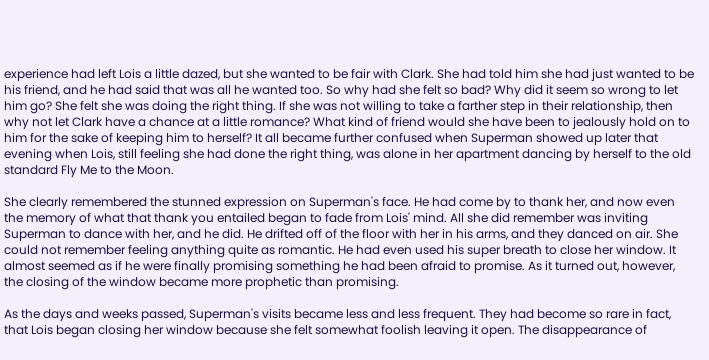experience had left Lois a little dazed, but she wanted to be fair with Clark. She had told him she had just wanted to be his friend, and he had said that was all he wanted too. So why had she felt so bad? Why did it seem so wrong to let him go? She felt she was doing the right thing. If she was not willing to take a farther step in their relationship, then why not let Clark have a chance at a little romance? What kind of friend would she have been to jealously hold on to him for the sake of keeping him to herself? It all became further confused when Superman showed up later that evening when Lois, still feeling she had done the right thing, was alone in her apartment dancing by herself to the old standard Fly Me to the Moon.

She clearly remembered the stunned expression on Superman's face. He had come by to thank her, and now even the memory of what that thank you entailed began to fade from Lois' mind. All she did remember was inviting Superman to dance with her, and he did. He drifted off of the floor with her in his arms, and they danced on air. She could not remember feeling anything quite as romantic. He had even used his super breath to close her window. It almost seemed as if he were finally promising something he had been afraid to promise. As it turned out, however, the closing of the window became more prophetic than promising.

As the days and weeks passed, Superman's visits became less and less frequent. They had become so rare in fact, that Lois began closing her window because she felt somewhat foolish leaving it open. The disappearance of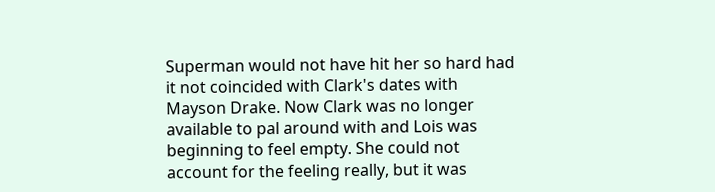Superman would not have hit her so hard had it not coincided with Clark's dates with Mayson Drake. Now Clark was no longer available to pal around with and Lois was beginning to feel empty. She could not account for the feeling really, but it was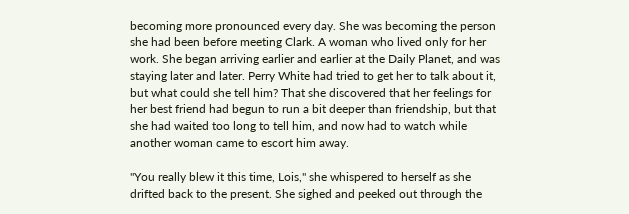becoming more pronounced every day. She was becoming the person she had been before meeting Clark. A woman who lived only for her work. She began arriving earlier and earlier at the Daily Planet, and was staying later and later. Perry White had tried to get her to talk about it, but what could she tell him? That she discovered that her feelings for her best friend had begun to run a bit deeper than friendship, but that she had waited too long to tell him, and now had to watch while another woman came to escort him away.

"You really blew it this time, Lois," she whispered to herself as she drifted back to the present. She sighed and peeked out through the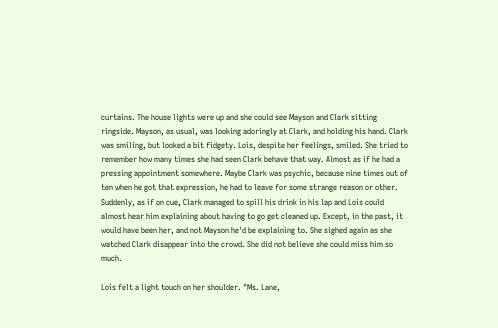curtains. The house lights were up and she could see Mayson and Clark sitting ringside. Mayson, as usual, was looking adoringly at Clark, and holding his hand. Clark was smiling, but looked a bit fidgety. Lois, despite her feelings, smiled. She tried to remember how many times she had seen Clark behave that way. Almost as if he had a pressing appointment somewhere. Maybe Clark was psychic, because nine times out of ten when he got that expression, he had to leave for some strange reason or other. Suddenly, as if on cue, Clark managed to spill his drink in his lap and Lois could almost hear him explaining about having to go get cleaned up. Except, in the past, it would have been her, and not Mayson he'd be explaining to. She sighed again as she watched Clark disappear into the crowd. She did not believe she could miss him so much.

Lois felt a light touch on her shoulder. "Ms. Lane,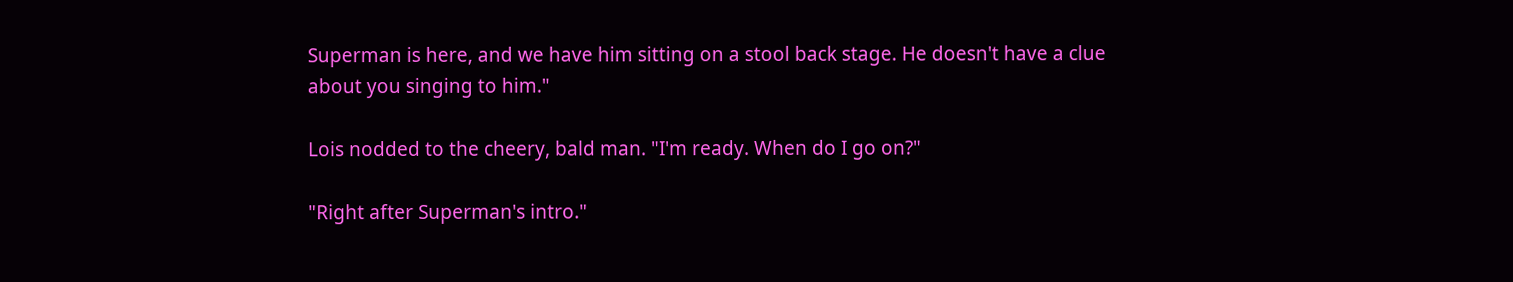Superman is here, and we have him sitting on a stool back stage. He doesn't have a clue about you singing to him."

Lois nodded to the cheery, bald man. "I'm ready. When do I go on?"

"Right after Superman's intro."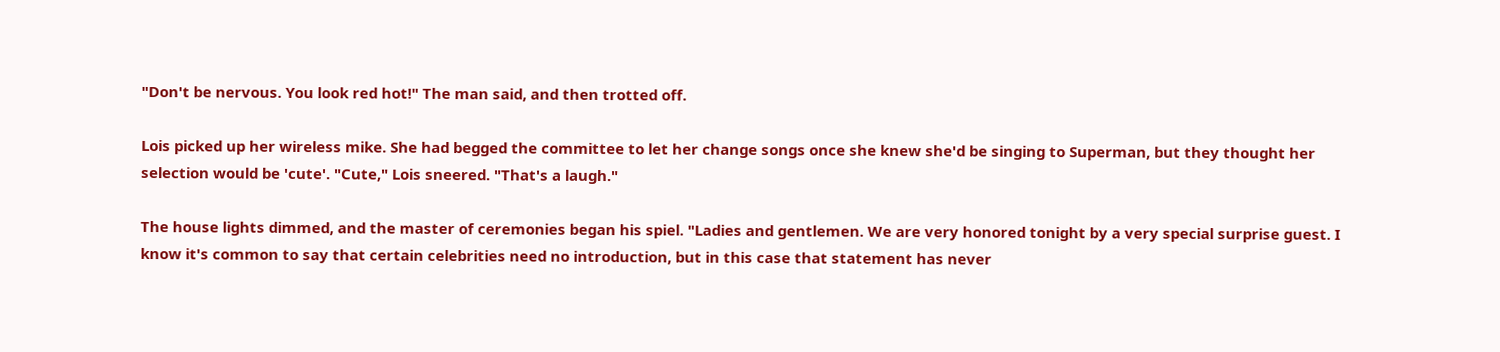"Don't be nervous. You look red hot!" The man said, and then trotted off.

Lois picked up her wireless mike. She had begged the committee to let her change songs once she knew she'd be singing to Superman, but they thought her selection would be 'cute'. "Cute," Lois sneered. "That's a laugh."

The house lights dimmed, and the master of ceremonies began his spiel. "Ladies and gentlemen. We are very honored tonight by a very special surprise guest. I know it's common to say that certain celebrities need no introduction, but in this case that statement has never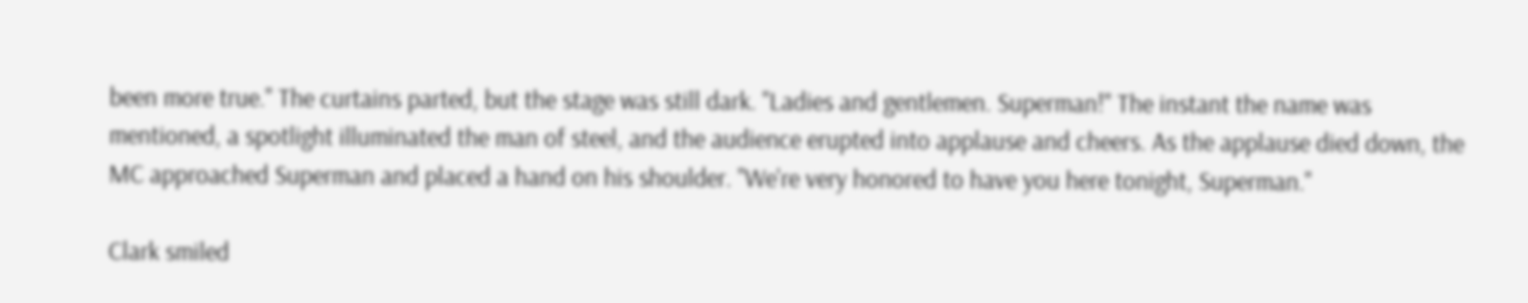been more true." The curtains parted, but the stage was still dark. "Ladies and gentlemen. Superman!" The instant the name was mentioned, a spotlight illuminated the man of steel, and the audience erupted into applause and cheers. As the applause died down, the MC approached Superman and placed a hand on his shoulder. "We're very honored to have you here tonight, Superman."

Clark smiled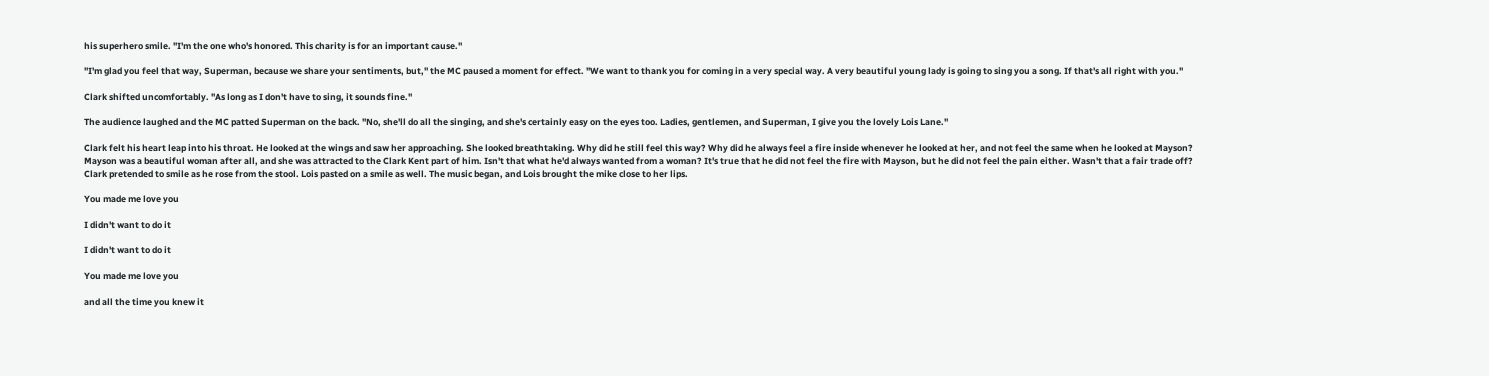his superhero smile. "I'm the one who's honored. This charity is for an important cause."

"I'm glad you feel that way, Superman, because we share your sentiments, but," the MC paused a moment for effect. "We want to thank you for coming in a very special way. A very beautiful young lady is going to sing you a song. If that's all right with you."

Clark shifted uncomfortably. "As long as I don't have to sing, it sounds fine."

The audience laughed and the MC patted Superman on the back. "No, she'll do all the singing, and she's certainly easy on the eyes too. Ladies, gentlemen, and Superman, I give you the lovely Lois Lane."

Clark felt his heart leap into his throat. He looked at the wings and saw her approaching. She looked breathtaking. Why did he still feel this way? Why did he always feel a fire inside whenever he looked at her, and not feel the same when he looked at Mayson? Mayson was a beautiful woman after all, and she was attracted to the Clark Kent part of him. Isn't that what he'd always wanted from a woman? It's true that he did not feel the fire with Mayson, but he did not feel the pain either. Wasn't that a fair trade off? Clark pretended to smile as he rose from the stool. Lois pasted on a smile as well. The music began, and Lois brought the mike close to her lips.

You made me love you

I didn't want to do it

I didn't want to do it

You made me love you

and all the time you knew it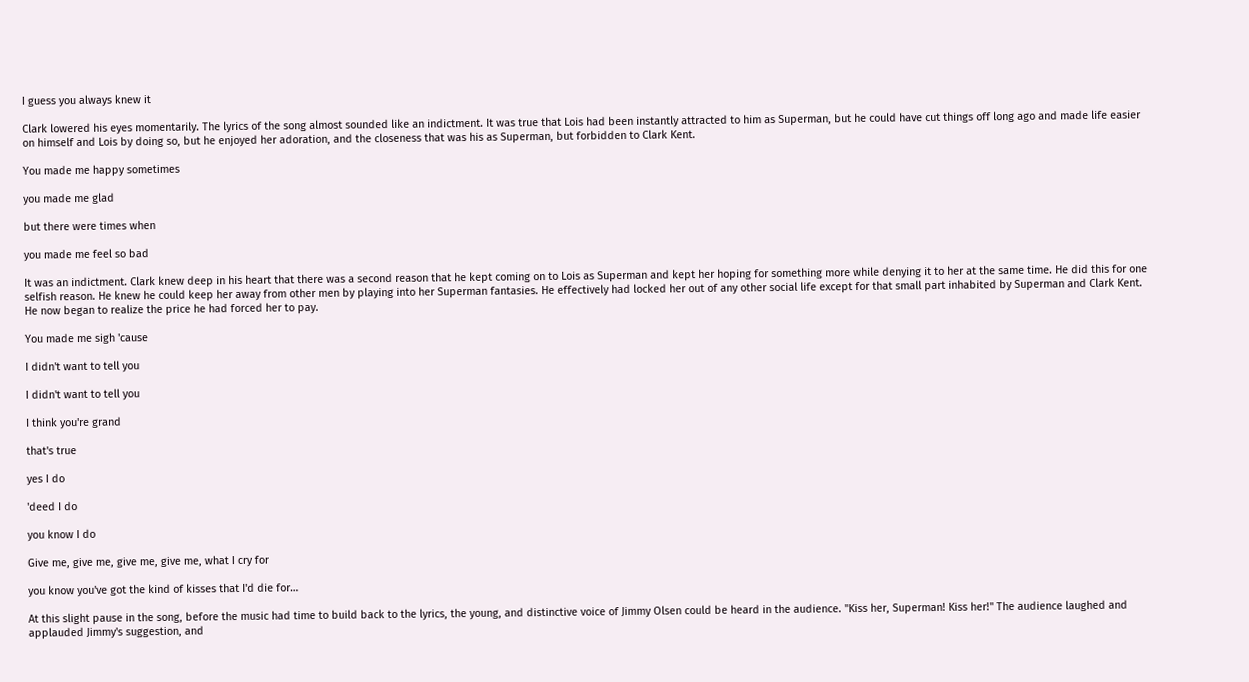I guess you always knew it

Clark lowered his eyes momentarily. The lyrics of the song almost sounded like an indictment. It was true that Lois had been instantly attracted to him as Superman, but he could have cut things off long ago and made life easier on himself and Lois by doing so, but he enjoyed her adoration, and the closeness that was his as Superman, but forbidden to Clark Kent.

You made me happy sometimes

you made me glad

but there were times when

you made me feel so bad

It was an indictment. Clark knew deep in his heart that there was a second reason that he kept coming on to Lois as Superman and kept her hoping for something more while denying it to her at the same time. He did this for one selfish reason. He knew he could keep her away from other men by playing into her Superman fantasies. He effectively had locked her out of any other social life except for that small part inhabited by Superman and Clark Kent. He now began to realize the price he had forced her to pay.

You made me sigh 'cause

I didn't want to tell you

I didn't want to tell you

I think you're grand

that's true

yes I do

'deed I do

you know I do

Give me, give me, give me, give me, what I cry for

you know you've got the kind of kisses that I'd die for…

At this slight pause in the song, before the music had time to build back to the lyrics, the young, and distinctive voice of Jimmy Olsen could be heard in the audience. "Kiss her, Superman! Kiss her!" The audience laughed and applauded Jimmy's suggestion, and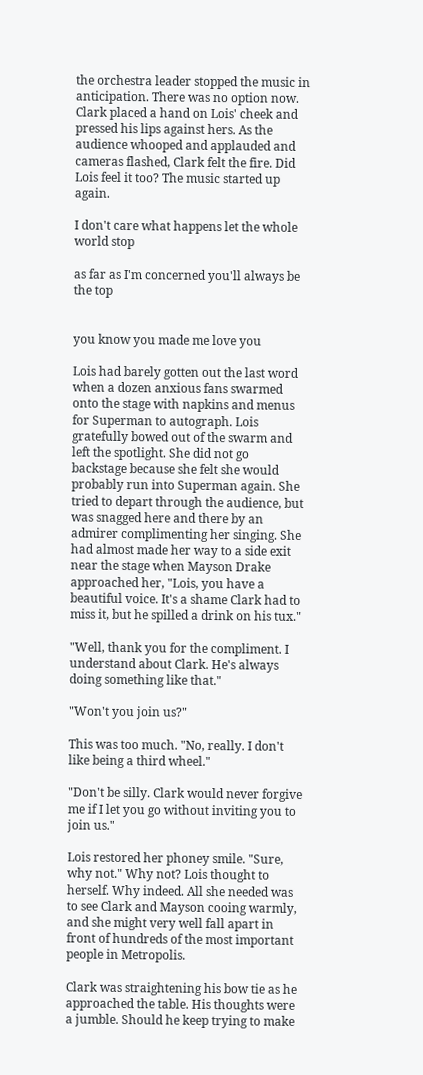the orchestra leader stopped the music in anticipation. There was no option now. Clark placed a hand on Lois' cheek and pressed his lips against hers. As the audience whooped and applauded and cameras flashed, Clark felt the fire. Did Lois feel it too? The music started up again.

I don't care what happens let the whole world stop

as far as I'm concerned you'll always be the top


you know you made me love you

Lois had barely gotten out the last word when a dozen anxious fans swarmed onto the stage with napkins and menus for Superman to autograph. Lois gratefully bowed out of the swarm and left the spotlight. She did not go backstage because she felt she would probably run into Superman again. She tried to depart through the audience, but was snagged here and there by an admirer complimenting her singing. She had almost made her way to a side exit near the stage when Mayson Drake approached her, "Lois, you have a beautiful voice. It's a shame Clark had to miss it, but he spilled a drink on his tux."

"Well, thank you for the compliment. I understand about Clark. He's always doing something like that."

"Won't you join us?"

This was too much. "No, really. I don't like being a third wheel."

"Don't be silly. Clark would never forgive me if I let you go without inviting you to join us."

Lois restored her phoney smile. "Sure, why not." Why not? Lois thought to herself. Why indeed. All she needed was to see Clark and Mayson cooing warmly, and she might very well fall apart in front of hundreds of the most important people in Metropolis.

Clark was straightening his bow tie as he approached the table. His thoughts were a jumble. Should he keep trying to make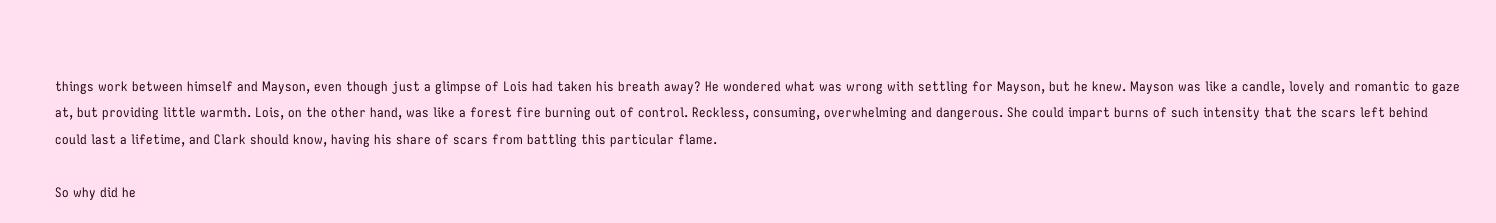things work between himself and Mayson, even though just a glimpse of Lois had taken his breath away? He wondered what was wrong with settling for Mayson, but he knew. Mayson was like a candle, lovely and romantic to gaze at, but providing little warmth. Lois, on the other hand, was like a forest fire burning out of control. Reckless, consuming, overwhelming and dangerous. She could impart burns of such intensity that the scars left behind could last a lifetime, and Clark should know, having his share of scars from battling this particular flame.

So why did he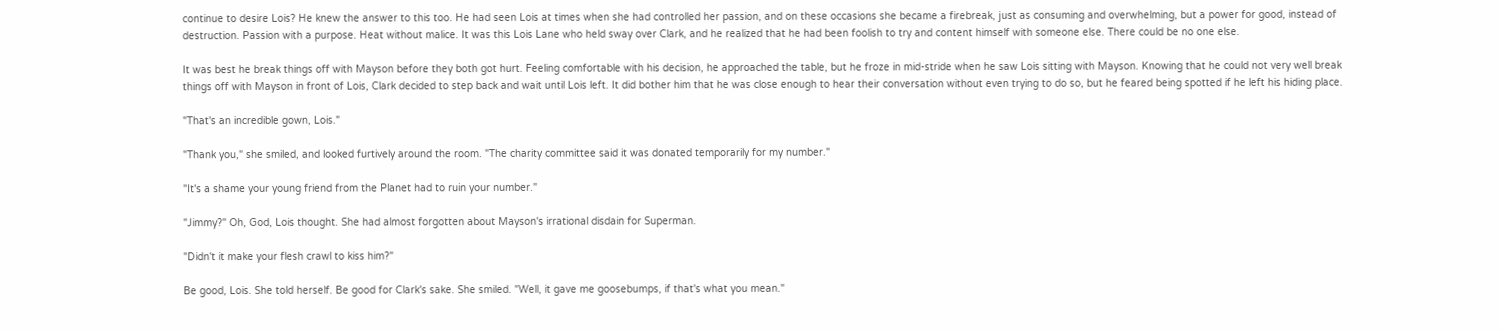continue to desire Lois? He knew the answer to this too. He had seen Lois at times when she had controlled her passion, and on these occasions she became a firebreak, just as consuming and overwhelming, but a power for good, instead of destruction. Passion with a purpose. Heat without malice. It was this Lois Lane who held sway over Clark, and he realized that he had been foolish to try and content himself with someone else. There could be no one else.

It was best he break things off with Mayson before they both got hurt. Feeling comfortable with his decision, he approached the table, but he froze in mid-stride when he saw Lois sitting with Mayson. Knowing that he could not very well break things off with Mayson in front of Lois, Clark decided to step back and wait until Lois left. It did bother him that he was close enough to hear their conversation without even trying to do so, but he feared being spotted if he left his hiding place.

"That's an incredible gown, Lois."

"Thank you," she smiled, and looked furtively around the room. "The charity committee said it was donated temporarily for my number."

"It's a shame your young friend from the Planet had to ruin your number."

"Jimmy?" Oh, God, Lois thought. She had almost forgotten about Mayson's irrational disdain for Superman.

"Didn't it make your flesh crawl to kiss him?"

Be good, Lois. She told herself. Be good for Clark's sake. She smiled. "Well, it gave me goosebumps, if that's what you mean."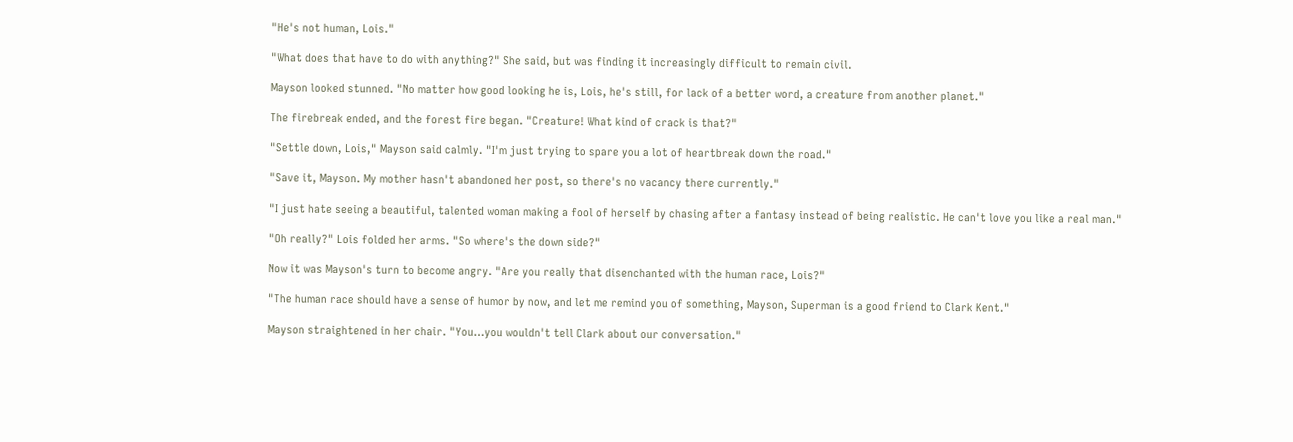"He's not human, Lois."

"What does that have to do with anything?" She said, but was finding it increasingly difficult to remain civil.

Mayson looked stunned. "No matter how good looking he is, Lois, he's still, for lack of a better word, a creature from another planet."

The firebreak ended, and the forest fire began. "Creature! What kind of crack is that?"

"Settle down, Lois," Mayson said calmly. "I'm just trying to spare you a lot of heartbreak down the road."

"Save it, Mayson. My mother hasn't abandoned her post, so there's no vacancy there currently."

"I just hate seeing a beautiful, talented woman making a fool of herself by chasing after a fantasy instead of being realistic. He can't love you like a real man."

"Oh really?" Lois folded her arms. "So where's the down side?"

Now it was Mayson's turn to become angry. "Are you really that disenchanted with the human race, Lois?"

"The human race should have a sense of humor by now, and let me remind you of something, Mayson, Superman is a good friend to Clark Kent."

Mayson straightened in her chair. "You…you wouldn't tell Clark about our conversation."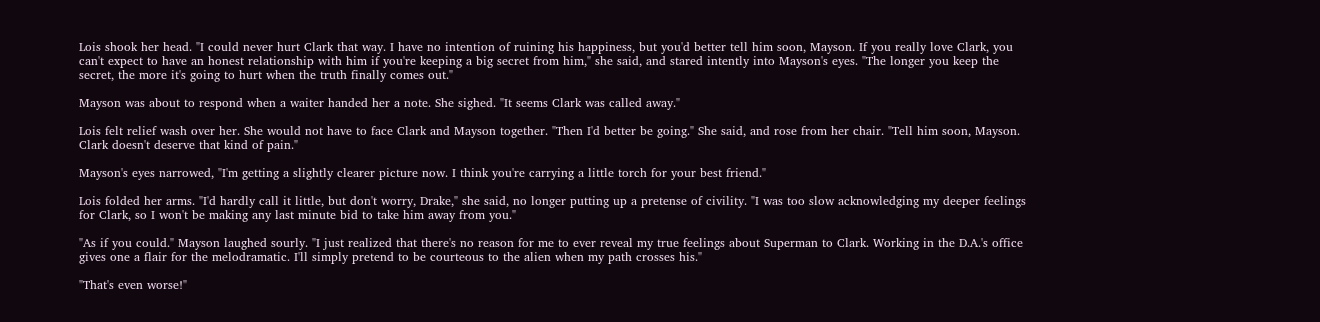Lois shook her head. "I could never hurt Clark that way. I have no intention of ruining his happiness, but you'd better tell him soon, Mayson. If you really love Clark, you can't expect to have an honest relationship with him if you're keeping a big secret from him," she said, and stared intently into Mayson's eyes. "The longer you keep the secret, the more it's going to hurt when the truth finally comes out."

Mayson was about to respond when a waiter handed her a note. She sighed. "It seems Clark was called away."

Lois felt relief wash over her. She would not have to face Clark and Mayson together. "Then I'd better be going." She said, and rose from her chair. "Tell him soon, Mayson. Clark doesn't deserve that kind of pain."

Mayson's eyes narrowed, "I'm getting a slightly clearer picture now. I think you're carrying a little torch for your best friend."

Lois folded her arms. "I'd hardly call it little, but don't worry, Drake," she said, no longer putting up a pretense of civility. "I was too slow acknowledging my deeper feelings for Clark, so I won't be making any last minute bid to take him away from you."

"As if you could." Mayson laughed sourly. "I just realized that there's no reason for me to ever reveal my true feelings about Superman to Clark. Working in the D.A.'s office gives one a flair for the melodramatic. I'll simply pretend to be courteous to the alien when my path crosses his."

"That's even worse!"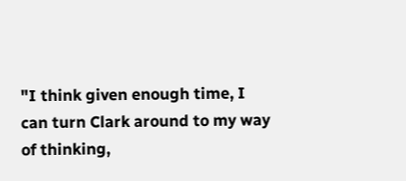"I think given enough time, I can turn Clark around to my way of thinking,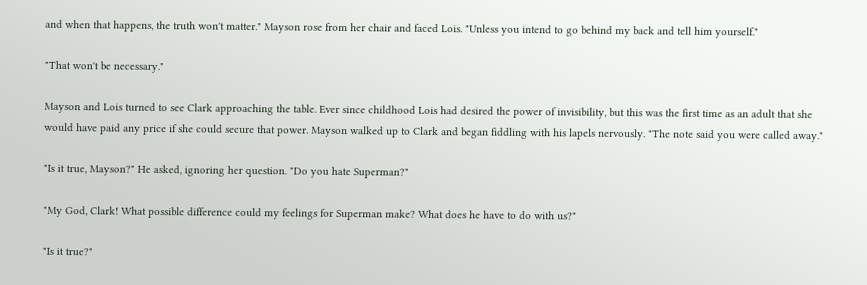and when that happens, the truth won't matter." Mayson rose from her chair and faced Lois. "Unless you intend to go behind my back and tell him yourself."

"That won't be necessary."

Mayson and Lois turned to see Clark approaching the table. Ever since childhood Lois had desired the power of invisibility, but this was the first time as an adult that she would have paid any price if she could secure that power. Mayson walked up to Clark and began fiddling with his lapels nervously. "The note said you were called away."

"Is it true, Mayson?" He asked, ignoring her question. "Do you hate Superman?"

"My God, Clark! What possible difference could my feelings for Superman make? What does he have to do with us?"

"Is it true?"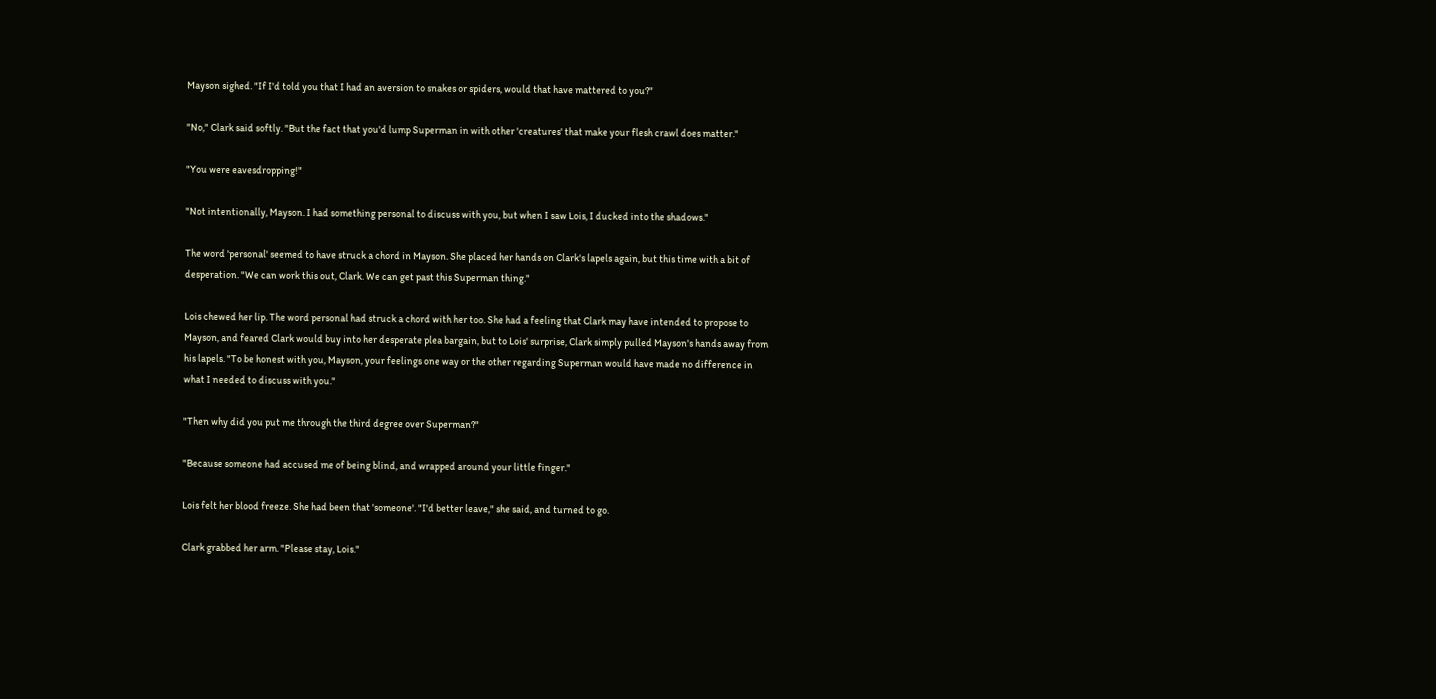Mayson sighed. "If I'd told you that I had an aversion to snakes or spiders, would that have mattered to you?"

"No," Clark said softly. "But the fact that you'd lump Superman in with other 'creatures' that make your flesh crawl does matter."

"You were eavesdropping!"

"Not intentionally, Mayson. I had something personal to discuss with you, but when I saw Lois, I ducked into the shadows."

The word 'personal' seemed to have struck a chord in Mayson. She placed her hands on Clark's lapels again, but this time with a bit of desperation. "We can work this out, Clark. We can get past this Superman thing."

Lois chewed her lip. The word personal had struck a chord with her too. She had a feeling that Clark may have intended to propose to Mayson, and feared Clark would buy into her desperate plea bargain, but to Lois' surprise, Clark simply pulled Mayson's hands away from his lapels. "To be honest with you, Mayson, your feelings one way or the other regarding Superman would have made no difference in what I needed to discuss with you."

"Then why did you put me through the third degree over Superman?"

"Because someone had accused me of being blind, and wrapped around your little finger."

Lois felt her blood freeze. She had been that 'someone'. "I'd better leave," she said, and turned to go.

Clark grabbed her arm. "Please stay, Lois."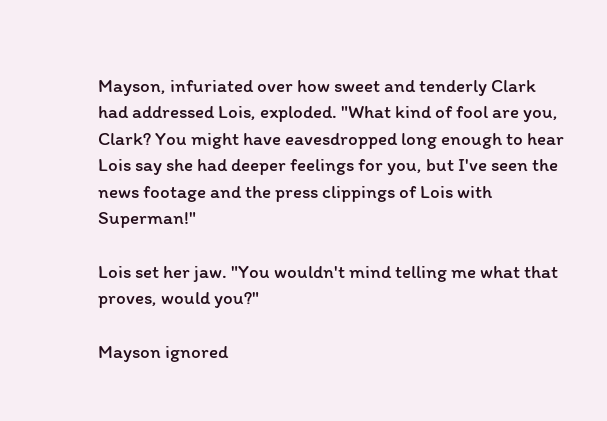Mayson, infuriated over how sweet and tenderly Clark had addressed Lois, exploded. "What kind of fool are you, Clark? You might have eavesdropped long enough to hear Lois say she had deeper feelings for you, but I've seen the news footage and the press clippings of Lois with Superman!"

Lois set her jaw. "You wouldn't mind telling me what that proves, would you?"

Mayson ignored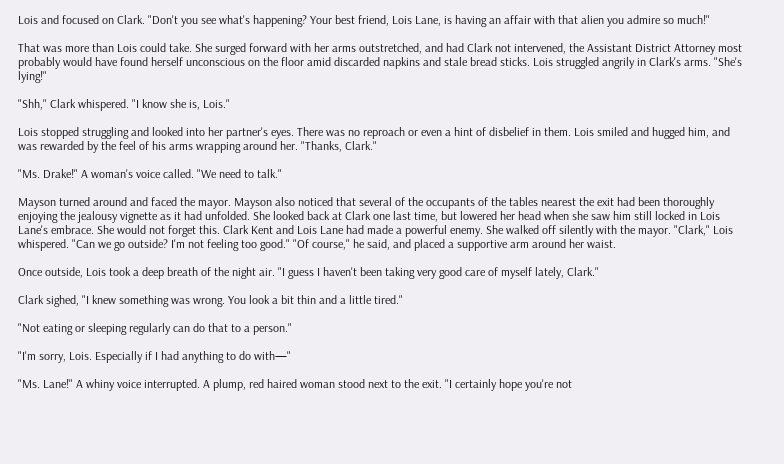Lois and focused on Clark. "Don't you see what's happening? Your best friend, Lois Lane, is having an affair with that alien you admire so much!"

That was more than Lois could take. She surged forward with her arms outstretched, and had Clark not intervened, the Assistant District Attorney most probably would have found herself unconscious on the floor amid discarded napkins and stale bread sticks. Lois struggled angrily in Clark's arms. "She's lying!"

"Shh," Clark whispered. "I know she is, Lois."

Lois stopped struggling and looked into her partner's eyes. There was no reproach or even a hint of disbelief in them. Lois smiled and hugged him, and was rewarded by the feel of his arms wrapping around her. "Thanks, Clark."

"Ms. Drake!" A woman's voice called. "We need to talk."

Mayson turned around and faced the mayor. Mayson also noticed that several of the occupants of the tables nearest the exit had been thoroughly enjoying the jealousy vignette as it had unfolded. She looked back at Clark one last time, but lowered her head when she saw him still locked in Lois Lane's embrace. She would not forget this. Clark Kent and Lois Lane had made a powerful enemy. She walked off silently with the mayor. "Clark," Lois whispered. "Can we go outside? I'm not feeling too good." "Of course," he said, and placed a supportive arm around her waist.

Once outside, Lois took a deep breath of the night air. "I guess I haven't been taking very good care of myself lately, Clark."

Clark sighed, "I knew something was wrong. You look a bit thin and a little tired."

"Not eating or sleeping regularly can do that to a person."

"I'm sorry, Lois. Especially if I had anything to do with—"

"Ms. Lane!" A whiny voice interrupted. A plump, red haired woman stood next to the exit. "I certainly hope you're not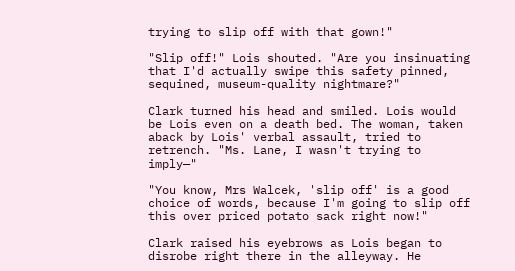trying to slip off with that gown!"

"Slip off!" Lois shouted. "Are you insinuating that I'd actually swipe this safety pinned, sequined, museum-quality nightmare?"

Clark turned his head and smiled. Lois would be Lois even on a death bed. The woman, taken aback by Lois' verbal assault, tried to retrench. "Ms. Lane, I wasn't trying to imply—"

"You know, Mrs Walcek, 'slip off' is a good choice of words, because I'm going to slip off this over priced potato sack right now!"

Clark raised his eyebrows as Lois began to disrobe right there in the alleyway. He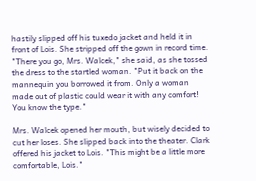hastily slipped off his tuxedo jacket and held it in front of Lois. She stripped off the gown in record time. "There you go, Mrs. Walcek," she said, as she tossed the dress to the startled woman. "Put it back on the mannequin you borrowed it from. Only a woman made out of plastic could wear it with any comfort! You know the type."

Mrs. Walcek opened her mouth, but wisely decided to cut her loses. She slipped back into the theater. Clark offered his jacket to Lois. "This might be a little more comfortable, Lois."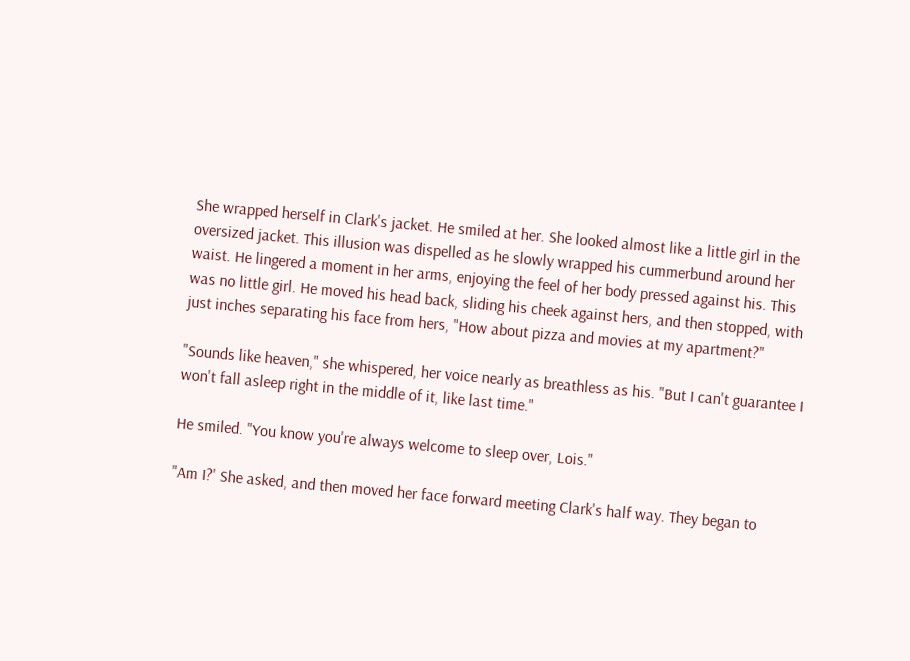She wrapped herself in Clark's jacket. He smiled at her. She looked almost like a little girl in the oversized jacket. This illusion was dispelled as he slowly wrapped his cummerbund around her waist. He lingered a moment in her arms, enjoying the feel of her body pressed against his. This was no little girl. He moved his head back, sliding his cheek against hers, and then stopped, with just inches separating his face from hers, "How about pizza and movies at my apartment?"

"Sounds like heaven," she whispered, her voice nearly as breathless as his. "But I can't guarantee I won't fall asleep right in the middle of it, like last time."

He smiled. "You know you're always welcome to sleep over, Lois."

"Am I?' She asked, and then moved her face forward meeting Clark's half way. They began to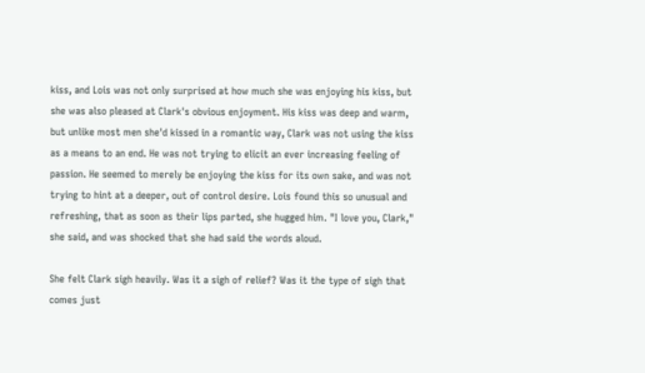kiss, and Lois was not only surprised at how much she was enjoying his kiss, but she was also pleased at Clark's obvious enjoyment. His kiss was deep and warm, but unlike most men she'd kissed in a romantic way, Clark was not using the kiss as a means to an end. He was not trying to elicit an ever increasing feeling of passion. He seemed to merely be enjoying the kiss for its own sake, and was not trying to hint at a deeper, out of control desire. Lois found this so unusual and refreshing, that as soon as their lips parted, she hugged him. "I love you, Clark," she said, and was shocked that she had said the words aloud.

She felt Clark sigh heavily. Was it a sigh of relief? Was it the type of sigh that comes just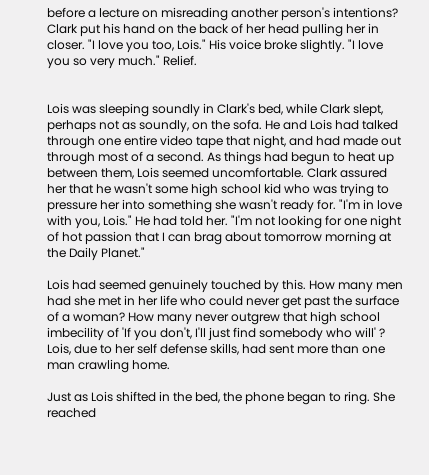before a lecture on misreading another person's intentions? Clark put his hand on the back of her head pulling her in closer. "I love you too, Lois." His voice broke slightly. "I love you so very much." Relief.


Lois was sleeping soundly in Clark's bed, while Clark slept, perhaps not as soundly, on the sofa. He and Lois had talked through one entire video tape that night, and had made out through most of a second. As things had begun to heat up between them, Lois seemed uncomfortable. Clark assured her that he wasn't some high school kid who was trying to pressure her into something she wasn't ready for. "I'm in love with you, Lois." He had told her. "I'm not looking for one night of hot passion that I can brag about tomorrow morning at the Daily Planet."

Lois had seemed genuinely touched by this. How many men had she met in her life who could never get past the surface of a woman? How many never outgrew that high school imbecility of 'If you don't, I'll just find somebody who will' ? Lois, due to her self defense skills, had sent more than one man crawling home.

Just as Lois shifted in the bed, the phone began to ring. She reached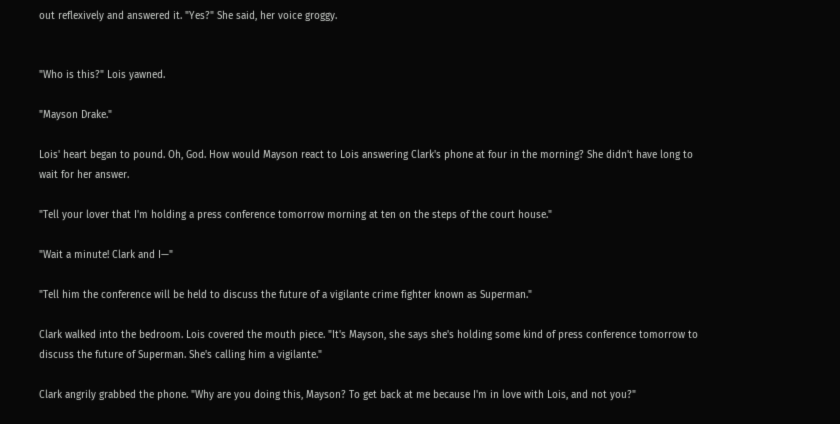out reflexively and answered it. "Yes?" She said, her voice groggy.


"Who is this?" Lois yawned.

"Mayson Drake."

Lois' heart began to pound. Oh, God. How would Mayson react to Lois answering Clark's phone at four in the morning? She didn't have long to wait for her answer.

"Tell your lover that I'm holding a press conference tomorrow morning at ten on the steps of the court house."

"Wait a minute! Clark and I—"

"Tell him the conference will be held to discuss the future of a vigilante crime fighter known as Superman."

Clark walked into the bedroom. Lois covered the mouth piece. "It's Mayson, she says she's holding some kind of press conference tomorrow to discuss the future of Superman. She's calling him a vigilante."

Clark angrily grabbed the phone. "Why are you doing this, Mayson? To get back at me because I'm in love with Lois, and not you?"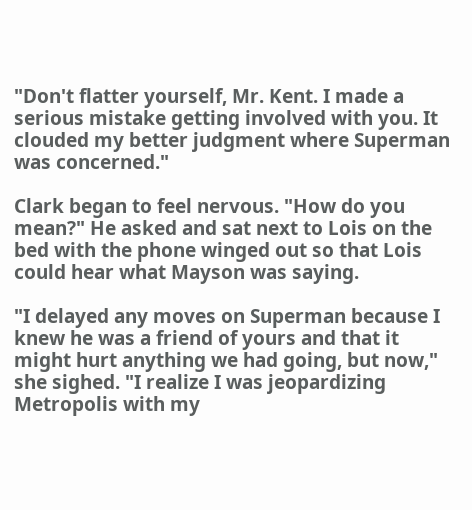"Don't flatter yourself, Mr. Kent. I made a serious mistake getting involved with you. It clouded my better judgment where Superman was concerned."

Clark began to feel nervous. "How do you mean?" He asked and sat next to Lois on the bed with the phone winged out so that Lois could hear what Mayson was saying.

"I delayed any moves on Superman because I knew he was a friend of yours and that it might hurt anything we had going, but now," she sighed. "I realize I was jeopardizing Metropolis with my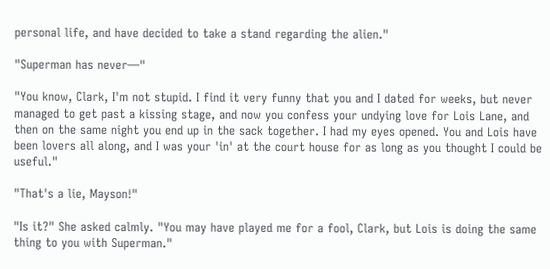personal life, and have decided to take a stand regarding the alien."

"Superman has never—"

"You know, Clark, I'm not stupid. I find it very funny that you and I dated for weeks, but never managed to get past a kissing stage, and now you confess your undying love for Lois Lane, and then on the same night you end up in the sack together. I had my eyes opened. You and Lois have been lovers all along, and I was your 'in' at the court house for as long as you thought I could be useful."

"That's a lie, Mayson!"

"Is it?" She asked calmly. "You may have played me for a fool, Clark, but Lois is doing the same thing to you with Superman."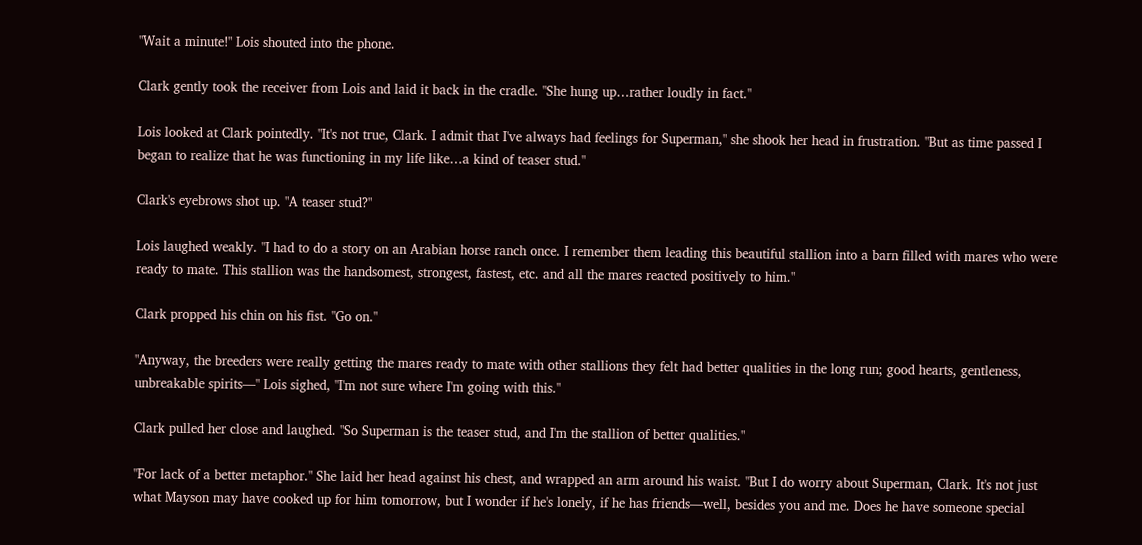"Wait a minute!" Lois shouted into the phone.

Clark gently took the receiver from Lois and laid it back in the cradle. "She hung up…rather loudly in fact."

Lois looked at Clark pointedly. "It's not true, Clark. I admit that I've always had feelings for Superman," she shook her head in frustration. "But as time passed I began to realize that he was functioning in my life like…a kind of teaser stud."

Clark's eyebrows shot up. "A teaser stud?"

Lois laughed weakly. "I had to do a story on an Arabian horse ranch once. I remember them leading this beautiful stallion into a barn filled with mares who were ready to mate. This stallion was the handsomest, strongest, fastest, etc. and all the mares reacted positively to him."

Clark propped his chin on his fist. "Go on."

"Anyway, the breeders were really getting the mares ready to mate with other stallions they felt had better qualities in the long run; good hearts, gentleness, unbreakable spirits—" Lois sighed, "I'm not sure where I'm going with this."

Clark pulled her close and laughed. "So Superman is the teaser stud, and I'm the stallion of better qualities."

"For lack of a better metaphor." She laid her head against his chest, and wrapped an arm around his waist. "But I do worry about Superman, Clark. It's not just what Mayson may have cooked up for him tomorrow, but I wonder if he's lonely, if he has friends—well, besides you and me. Does he have someone special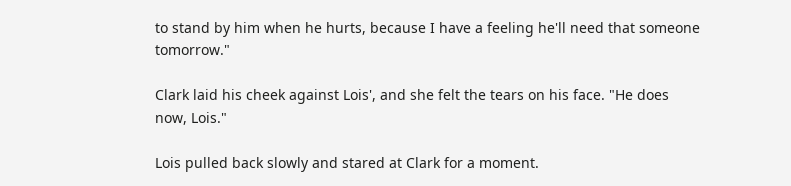to stand by him when he hurts, because I have a feeling he'll need that someone tomorrow."

Clark laid his cheek against Lois', and she felt the tears on his face. "He does now, Lois."

Lois pulled back slowly and stared at Clark for a moment.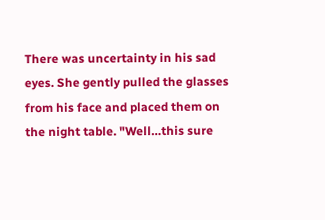There was uncertainty in his sad eyes. She gently pulled the glasses from his face and placed them on the night table. "Well…this sure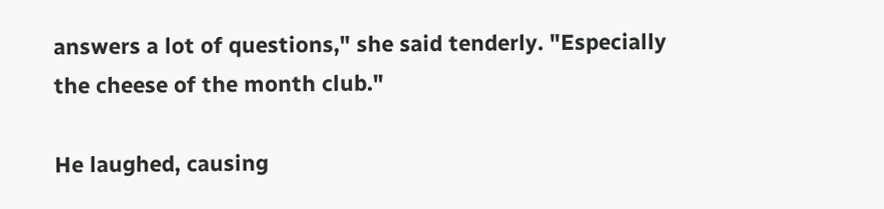answers a lot of questions," she said tenderly. "Especially the cheese of the month club."

He laughed, causing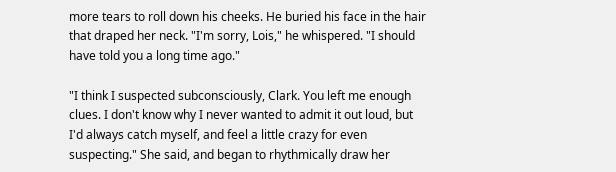more tears to roll down his cheeks. He buried his face in the hair that draped her neck. "I'm sorry, Lois," he whispered. "I should have told you a long time ago."

"I think I suspected subconsciously, Clark. You left me enough clues. I don't know why I never wanted to admit it out loud, but I'd always catch myself, and feel a little crazy for even suspecting." She said, and began to rhythmically draw her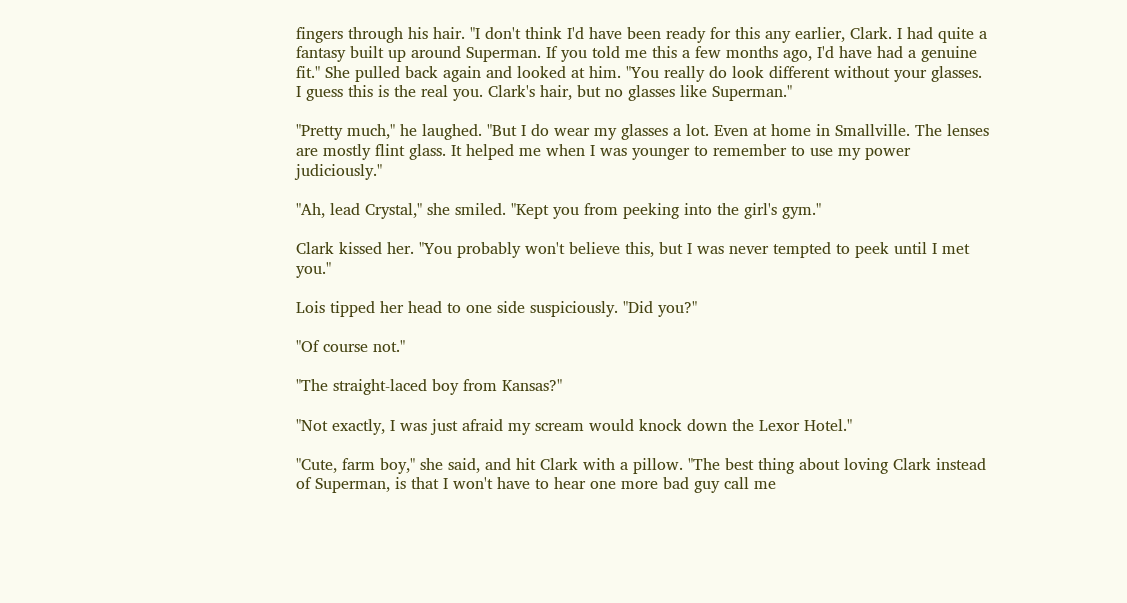fingers through his hair. "I don't think I'd have been ready for this any earlier, Clark. I had quite a fantasy built up around Superman. If you told me this a few months ago, I'd have had a genuine fit." She pulled back again and looked at him. "You really do look different without your glasses. I guess this is the real you. Clark's hair, but no glasses like Superman."

"Pretty much," he laughed. "But I do wear my glasses a lot. Even at home in Smallville. The lenses are mostly flint glass. It helped me when I was younger to remember to use my power judiciously."

"Ah, lead Crystal," she smiled. "Kept you from peeking into the girl's gym."

Clark kissed her. "You probably won't believe this, but I was never tempted to peek until I met you."

Lois tipped her head to one side suspiciously. "Did you?"

"Of course not."

"The straight-laced boy from Kansas?"

"Not exactly, I was just afraid my scream would knock down the Lexor Hotel."

"Cute, farm boy," she said, and hit Clark with a pillow. "The best thing about loving Clark instead of Superman, is that I won't have to hear one more bad guy call me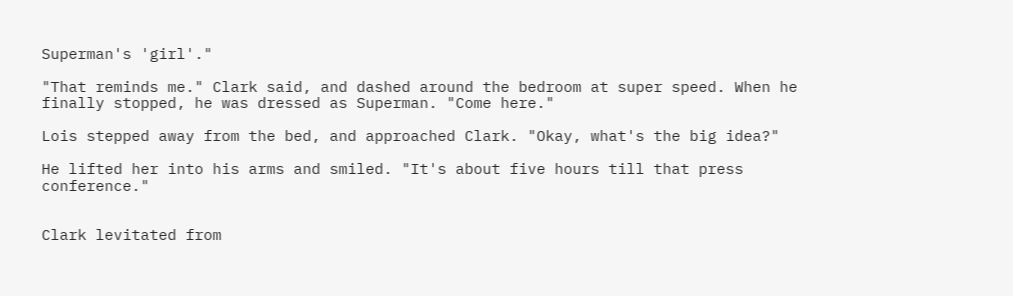Superman's 'girl'."

"That reminds me." Clark said, and dashed around the bedroom at super speed. When he finally stopped, he was dressed as Superman. "Come here."

Lois stepped away from the bed, and approached Clark. "Okay, what's the big idea?"

He lifted her into his arms and smiled. "It's about five hours till that press conference."


Clark levitated from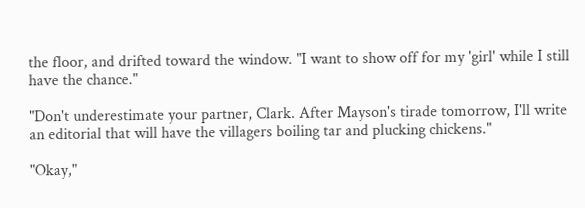the floor, and drifted toward the window. "I want to show off for my 'girl' while I still have the chance."

"Don't underestimate your partner, Clark. After Mayson's tirade tomorrow, I'll write an editorial that will have the villagers boiling tar and plucking chickens."

"Okay,"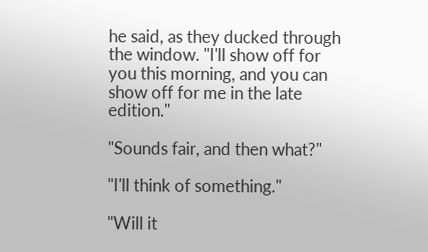he said, as they ducked through the window. "I'll show off for you this morning, and you can show off for me in the late edition."

"Sounds fair, and then what?"

"I'll think of something."

"Will it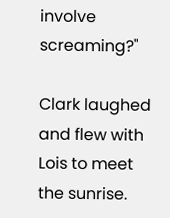involve screaming?"

Clark laughed and flew with Lois to meet the sunrise.